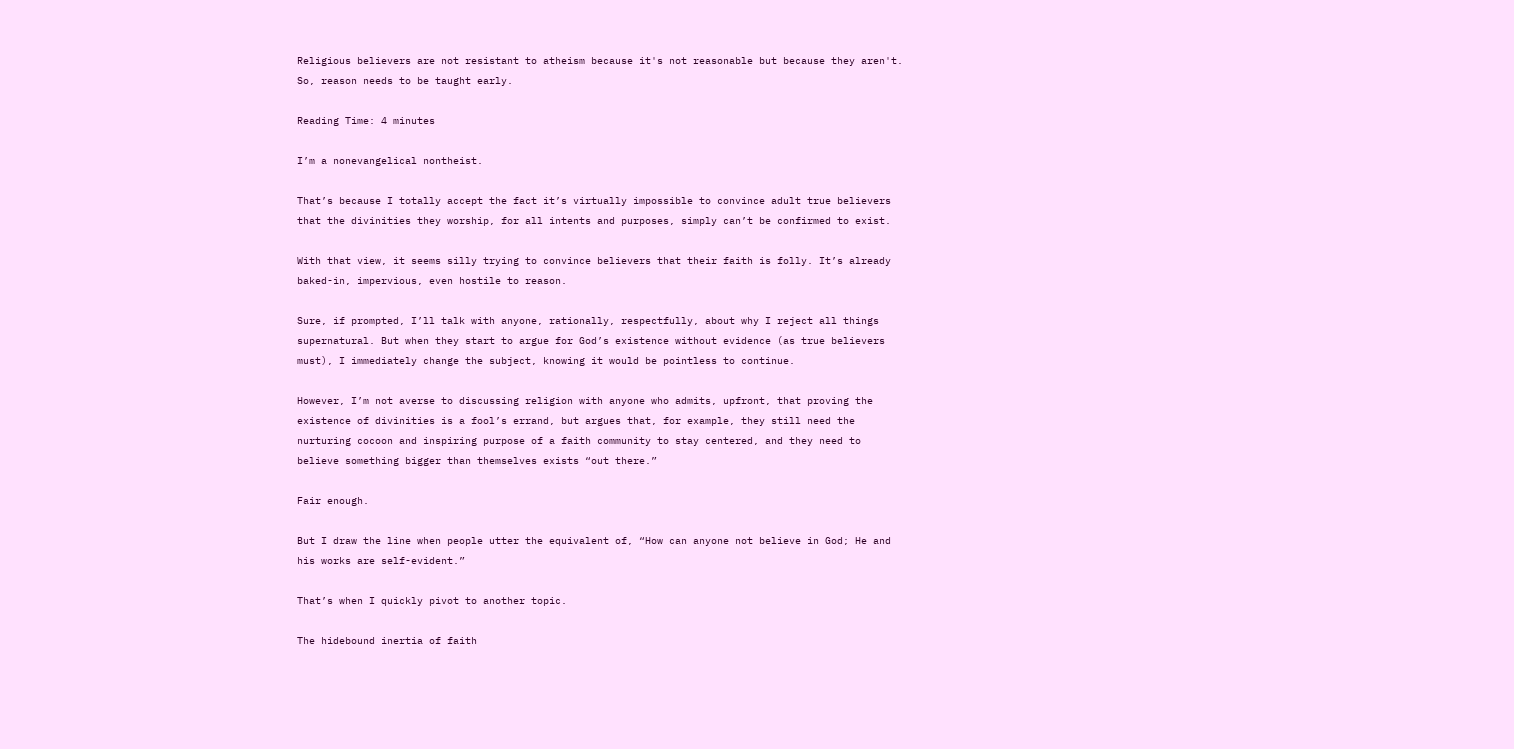Religious believers are not resistant to atheism because it's not reasonable but because they aren't. So, reason needs to be taught early.

Reading Time: 4 minutes

I’m a nonevangelical nontheist.

That’s because I totally accept the fact it’s virtually impossible to convince adult true believers that the divinities they worship, for all intents and purposes, simply can’t be confirmed to exist.

With that view, it seems silly trying to convince believers that their faith is folly. It’s already baked-in, impervious, even hostile to reason.

Sure, if prompted, I’ll talk with anyone, rationally, respectfully, about why I reject all things supernatural. But when they start to argue for God’s existence without evidence (as true believers must), I immediately change the subject, knowing it would be pointless to continue.

However, I’m not averse to discussing religion with anyone who admits, upfront, that proving the existence of divinities is a fool’s errand, but argues that, for example, they still need the nurturing cocoon and inspiring purpose of a faith community to stay centered, and they need to believe something bigger than themselves exists “out there.”

Fair enough.

But I draw the line when people utter the equivalent of, “How can anyone not believe in God; He and his works are self-evident.”

That’s when I quickly pivot to another topic.

The hidebound inertia of faith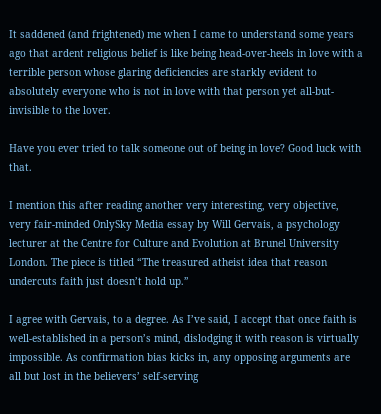It saddened (and frightened) me when I came to understand some years ago that ardent religious belief is like being head-over-heels in love with a terrible person whose glaring deficiencies are starkly evident to absolutely everyone who is not in love with that person yet all-but-invisible to the lover.

Have you ever tried to talk someone out of being in love? Good luck with that.

I mention this after reading another very interesting, very objective, very fair-minded OnlySky Media essay by Will Gervais, a psychology lecturer at the Centre for Culture and Evolution at Brunel University London. The piece is titled “The treasured atheist idea that reason undercuts faith just doesn’t hold up.”

I agree with Gervais, to a degree. As I’ve said, I accept that once faith is well-established in a person’s mind, dislodging it with reason is virtually impossible. As confirmation bias kicks in, any opposing arguments are all but lost in the believers’ self-serving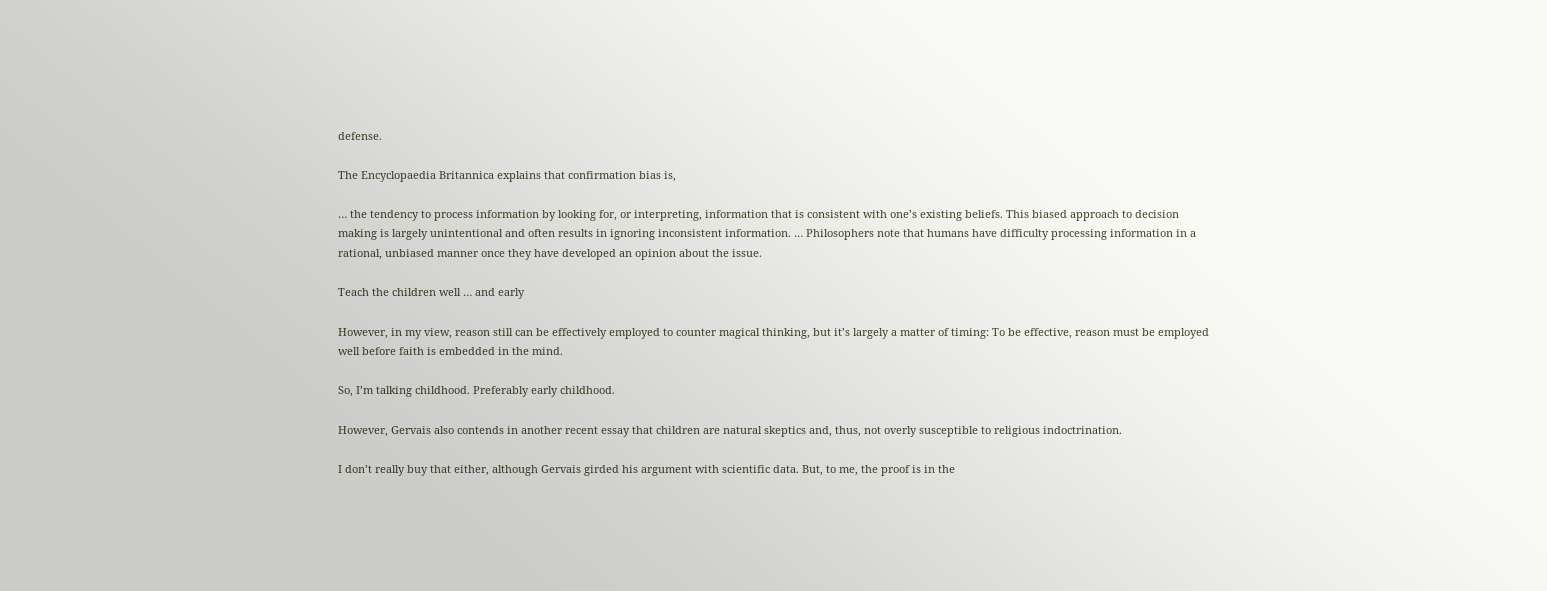defense.

The Encyclopaedia Britannica explains that confirmation bias is,

… the tendency to process information by looking for, or interpreting, information that is consistent with one’s existing beliefs. This biased approach to decision making is largely unintentional and often results in ignoring inconsistent information. … Philosophers note that humans have difficulty processing information in a rational, unbiased manner once they have developed an opinion about the issue.

Teach the children well … and early

However, in my view, reason still can be effectively employed to counter magical thinking, but it’s largely a matter of timing: To be effective, reason must be employed well before faith is embedded in the mind.

So, I’m talking childhood. Preferably early childhood.

However, Gervais also contends in another recent essay that children are natural skeptics and, thus, not overly susceptible to religious indoctrination.

I don’t really buy that either, although Gervais girded his argument with scientific data. But, to me, the proof is in the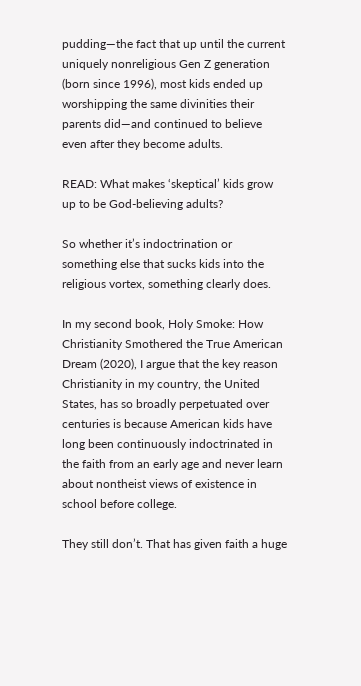pudding—the fact that up until the current uniquely nonreligious Gen Z generation (born since 1996), most kids ended up worshipping the same divinities their parents did—and continued to believe even after they become adults.

READ: What makes ‘skeptical’ kids grow up to be God-believing adults?

So whether it’s indoctrination or something else that sucks kids into the religious vortex, something clearly does.

In my second book, Holy Smoke: How Christianity Smothered the True American Dream (2020), I argue that the key reason Christianity in my country, the United States, has so broadly perpetuated over centuries is because American kids have long been continuously indoctrinated in the faith from an early age and never learn about nontheist views of existence in school before college.

They still don’t. That has given faith a huge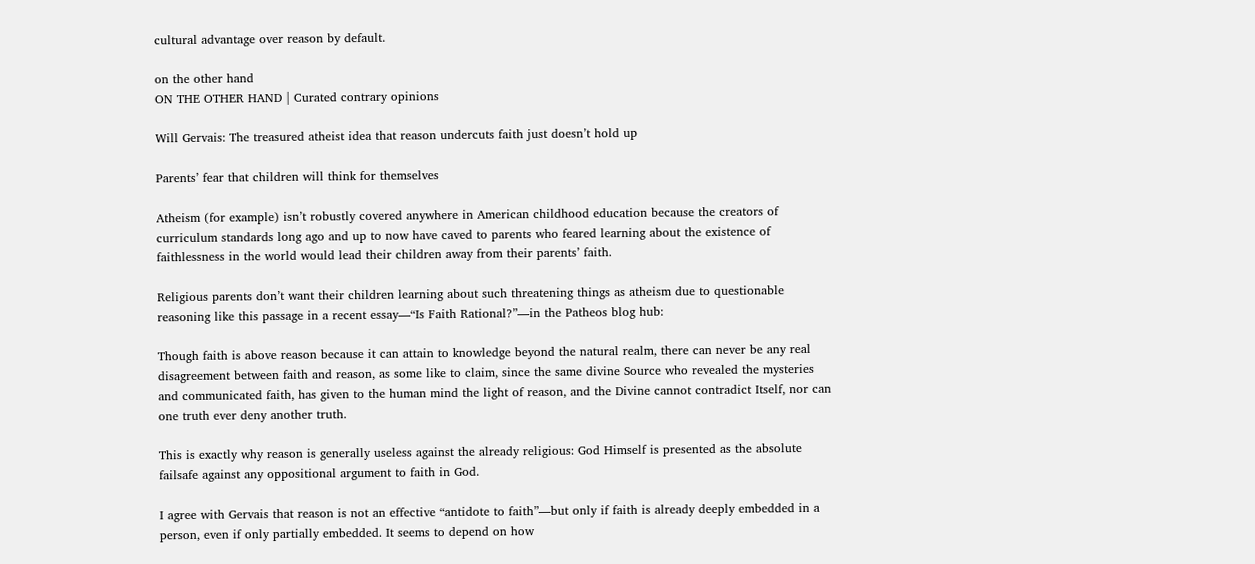cultural advantage over reason by default.

on the other hand
ON THE OTHER HAND | Curated contrary opinions

Will Gervais: The treasured atheist idea that reason undercuts faith just doesn’t hold up

Parents’ fear that children will think for themselves

Atheism (for example) isn’t robustly covered anywhere in American childhood education because the creators of curriculum standards long ago and up to now have caved to parents who feared learning about the existence of faithlessness in the world would lead their children away from their parents’ faith.

Religious parents don’t want their children learning about such threatening things as atheism due to questionable reasoning like this passage in a recent essay—“Is Faith Rational?”—in the Patheos blog hub:

Though faith is above reason because it can attain to knowledge beyond the natural realm, there can never be any real disagreement between faith and reason, as some like to claim, since the same divine Source who revealed the mysteries and communicated faith, has given to the human mind the light of reason, and the Divine cannot contradict Itself, nor can one truth ever deny another truth.

This is exactly why reason is generally useless against the already religious: God Himself is presented as the absolute failsafe against any oppositional argument to faith in God.

I agree with Gervais that reason is not an effective “antidote to faith”—but only if faith is already deeply embedded in a person, even if only partially embedded. It seems to depend on how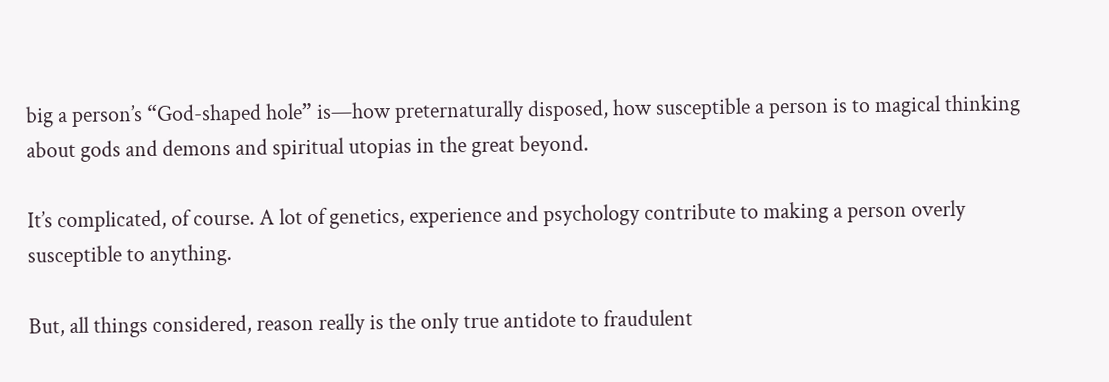big a person’s “God-shaped hole” is—how preternaturally disposed, how susceptible a person is to magical thinking about gods and demons and spiritual utopias in the great beyond.

It’s complicated, of course. A lot of genetics, experience and psychology contribute to making a person overly susceptible to anything.

But, all things considered, reason really is the only true antidote to fraudulent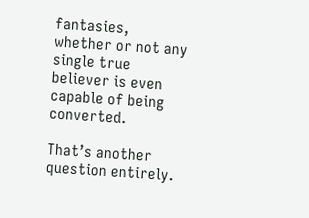fantasies, whether or not any single true believer is even capable of being converted.

That’s another question entirely.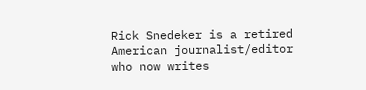Rick Snedeker is a retired American journalist/editor who now writes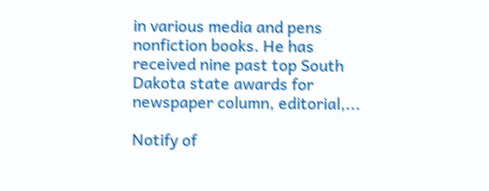in various media and pens nonfiction books. He has received nine past top South Dakota state awards for newspaper column, editorial,...

Notify of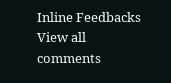Inline Feedbacks
View all comments